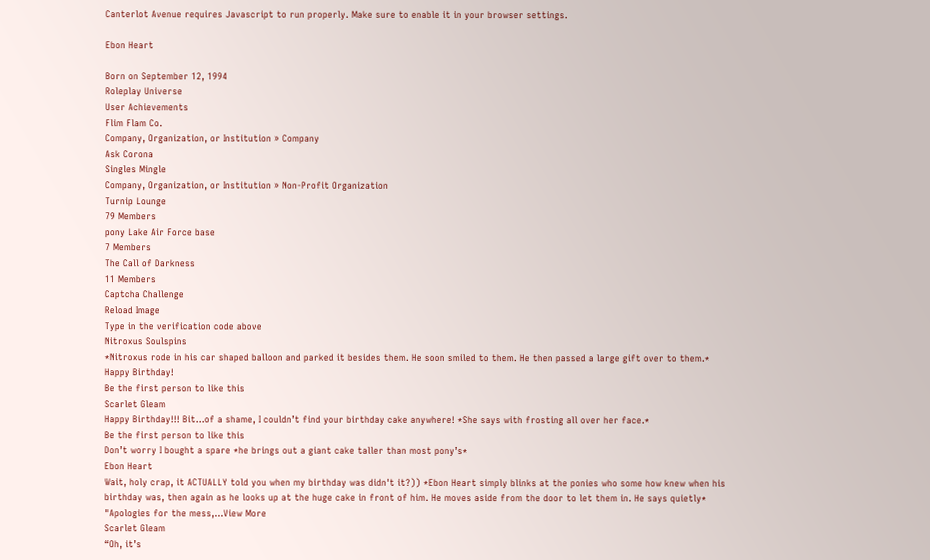Canterlot Avenue requires Javascript to run properly. Make sure to enable it in your browser settings.

Ebon Heart

Born on September 12, 1994
Roleplay Universe
User Achievements
Flim Flam Co.
Company, Organization, or Institution » Company
Ask Corona
Singles Mingle
Company, Organization, or Institution » Non-Profit Organization
Turnip Lounge
79 Members
pony Lake Air Force base
7 Members
The Call of Darkness
11 Members
Captcha Challenge
Reload Image
Type in the verification code above
Nitroxus Soulspins
*Nitroxus rode in his car shaped balloon and parked it besides them. He soon smiled to them. He then passed a large gift over to them.* Happy Birthday!
Be the first person to like this
Scarlet Gleam
Happy Birthday!!! Bit...of a shame, I couldn’t find your birthday cake anywhere! *She says with frosting all over her face.*
Be the first person to like this
Don’t worry I bought a spare *he brings out a giant cake taller than most pony’s*
Ebon Heart
Wait, holy crap, it ACTUALLY told you when my birthday was didn't it?)) *Ebon Heart simply blinks at the ponies who some how knew when his birthday was, then again as he looks up at the huge cake in front of him. He moves aside from the door to let them in. He says quietly* "Apologies for the mess,...View More
Scarlet Gleam
“Oh, it’s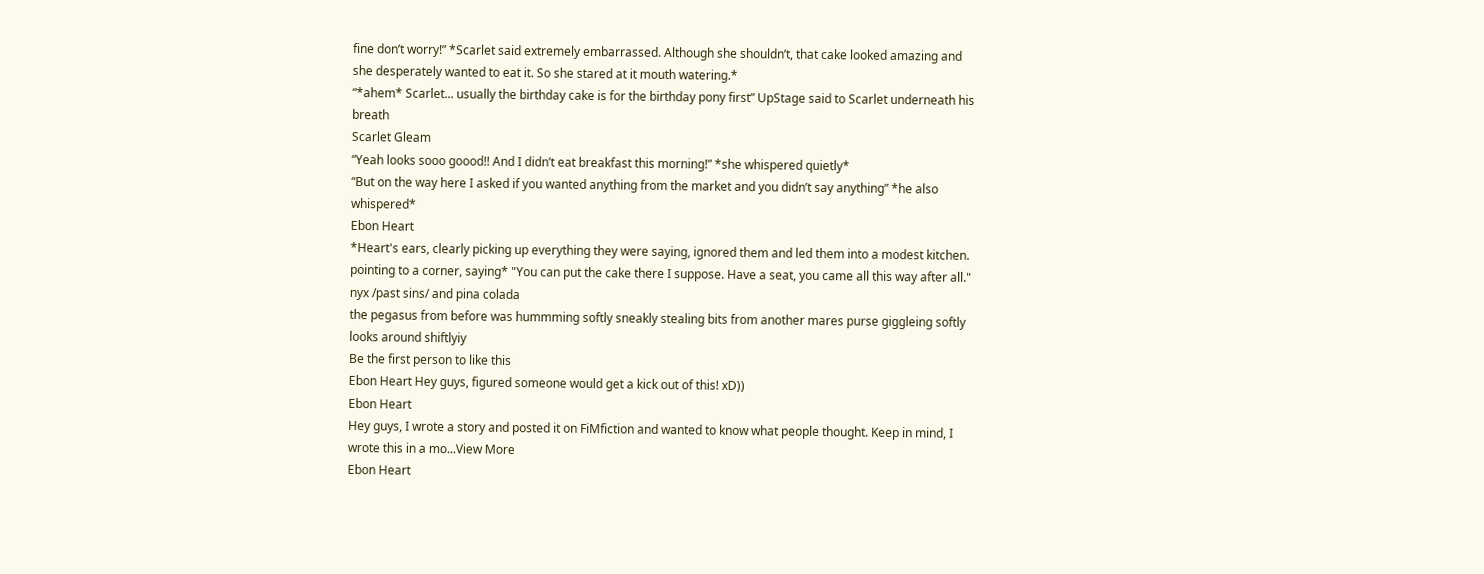fine don’t worry!” *Scarlet said extremely embarrassed. Although she shouldn’t, that cake looked amazing and she desperately wanted to eat it. So she stared at it mouth watering.*
“*ahem* Scarlet... usually the birthday cake is for the birthday pony first” UpStage said to Scarlet underneath his breath
Scarlet Gleam
“Yeah looks sooo goood!! And I didn’t eat breakfast this morning!” *she whispered quietly*
“But on the way here I asked if you wanted anything from the market and you didn’t say anything” *he also whispered*
Ebon Heart
*Heart's ears, clearly picking up everything they were saying, ignored them and led them into a modest kitchen. pointing to a corner, saying* "You can put the cake there I suppose. Have a seat, you came all this way after all."
nyx /past sins/ and pina colada
the pegasus from before was hummming softly sneakly stealing bits from another mares purse giggleing softly looks around shiftlyiy
Be the first person to like this
Ebon Heart Hey guys, figured someone would get a kick out of this! xD))
Ebon Heart
Hey guys, I wrote a story and posted it on FiMfiction and wanted to know what people thought. Keep in mind, I wrote this in a mo...View More
Ebon Heart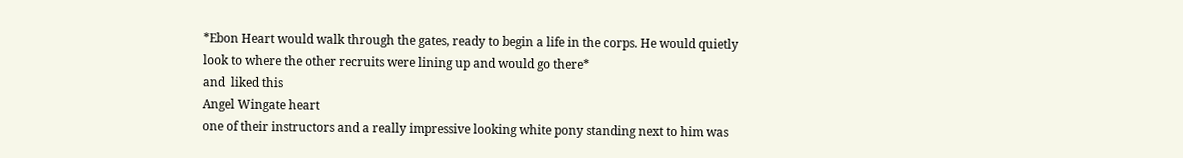*Ebon Heart would walk through the gates, ready to begin a life in the corps. He would quietly look to where the other recruits were lining up and would go there*
and  liked this
Angel Wingate heart
one of their instructors and a really impressive looking white pony standing next to him was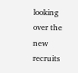looking over the new recruits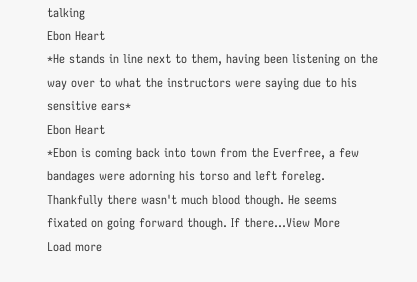talking
Ebon Heart
*He stands in line next to them, having been listening on the way over to what the instructors were saying due to his sensitive ears*
Ebon Heart
*Ebon is coming back into town from the Everfree, a few bandages were adorning his torso and left foreleg. Thankfully there wasn't much blood though. He seems fixated on going forward though. If there...View More
Load more